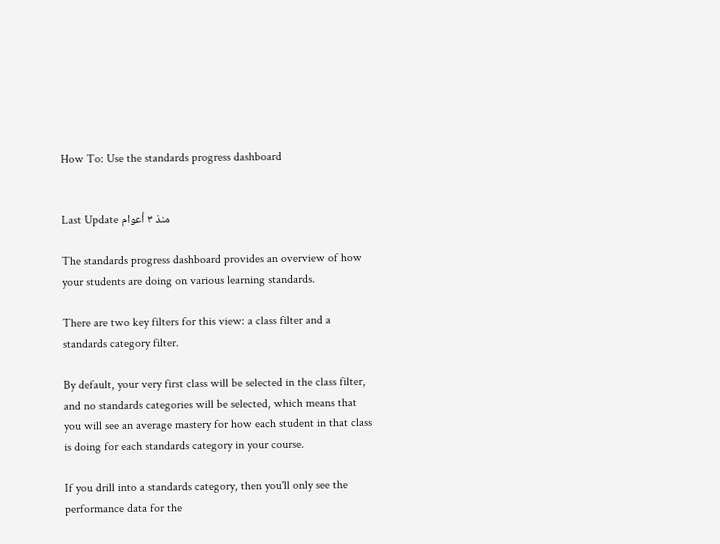How To: Use the standards progress dashboard


Last Update منذ ٣ أعوام

The standards progress dashboard provides an overview of how your students are doing on various learning standards.

There are two key filters for this view: a class filter and a standards category filter.

By default, your very first class will be selected in the class filter, and no standards categories will be selected, which means that you will see an average mastery for how each student in that class is doing for each standards category in your course.

If you drill into a standards category, then you'll only see the performance data for the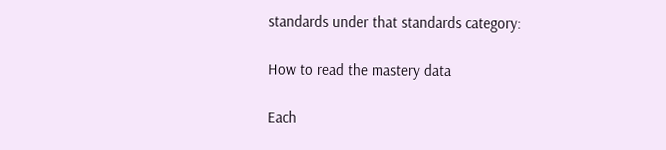standards under that standards category:

How to read the mastery data

Each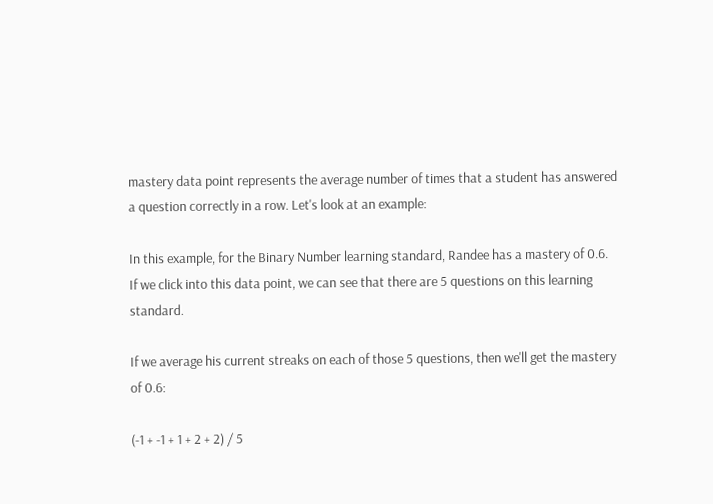mastery data point represents the average number of times that a student has answered a question correctly in a row. Let's look at an example:

In this example, for the Binary Number learning standard, Randee has a mastery of 0.6. If we click into this data point, we can see that there are 5 questions on this learning standard.

If we average his current streaks on each of those 5 questions, then we'll get the mastery of 0.6:

(-1 + -1 + 1 + 2 + 2) / 5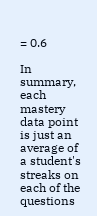= 0.6

In summary, each mastery data point is just an average of a student's streaks on each of the questions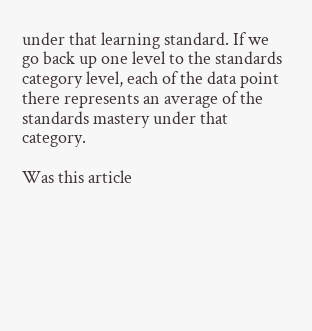under that learning standard. If we go back up one level to the standards category level, each of the data point there represents an average of the standards mastery under that category.

Was this article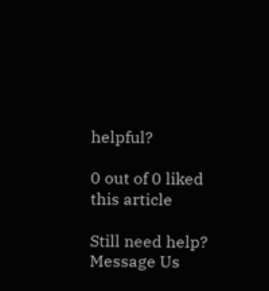helpful?

0 out of 0 liked this article

Still need help? Message Us